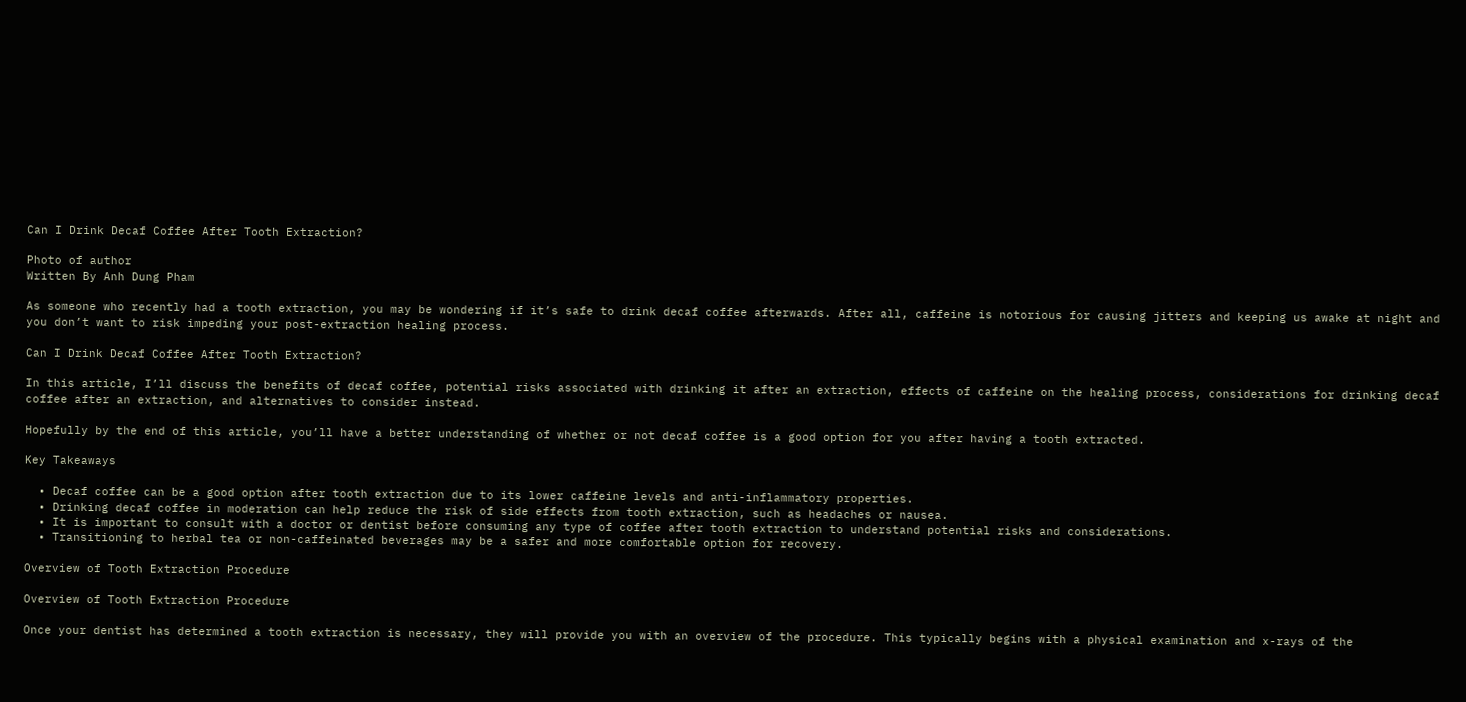Can I Drink Decaf Coffee After Tooth Extraction?

Photo of author
Written By Anh Dung Pham

As someone who recently had a tooth extraction, you may be wondering if it’s safe to drink decaf coffee afterwards. After all, caffeine is notorious for causing jitters and keeping us awake at night and you don’t want to risk impeding your post-extraction healing process.

Can I Drink Decaf Coffee After Tooth Extraction?

In this article, I’ll discuss the benefits of decaf coffee, potential risks associated with drinking it after an extraction, effects of caffeine on the healing process, considerations for drinking decaf coffee after an extraction, and alternatives to consider instead.

Hopefully by the end of this article, you’ll have a better understanding of whether or not decaf coffee is a good option for you after having a tooth extracted.

Key Takeaways

  • Decaf coffee can be a good option after tooth extraction due to its lower caffeine levels and anti-inflammatory properties.
  • Drinking decaf coffee in moderation can help reduce the risk of side effects from tooth extraction, such as headaches or nausea.
  • It is important to consult with a doctor or dentist before consuming any type of coffee after tooth extraction to understand potential risks and considerations.
  • Transitioning to herbal tea or non-caffeinated beverages may be a safer and more comfortable option for recovery.

Overview of Tooth Extraction Procedure

Overview of Tooth Extraction Procedure

Once your dentist has determined a tooth extraction is necessary, they will provide you with an overview of the procedure. This typically begins with a physical examination and x-rays of the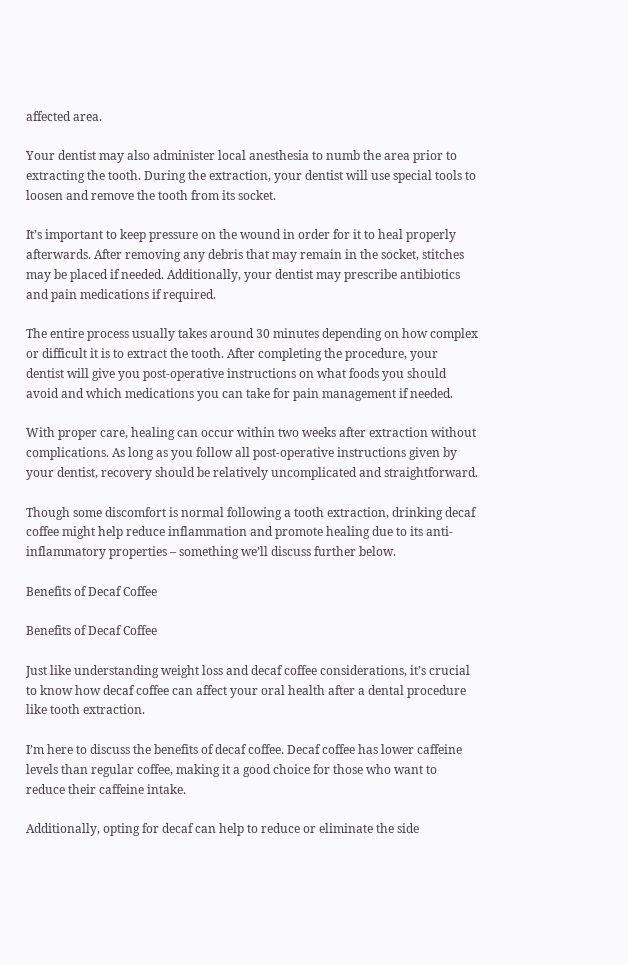affected area.

Your dentist may also administer local anesthesia to numb the area prior to extracting the tooth. During the extraction, your dentist will use special tools to loosen and remove the tooth from its socket.

It’s important to keep pressure on the wound in order for it to heal properly afterwards. After removing any debris that may remain in the socket, stitches may be placed if needed. Additionally, your dentist may prescribe antibiotics and pain medications if required.

The entire process usually takes around 30 minutes depending on how complex or difficult it is to extract the tooth. After completing the procedure, your dentist will give you post-operative instructions on what foods you should avoid and which medications you can take for pain management if needed.

With proper care, healing can occur within two weeks after extraction without complications. As long as you follow all post-operative instructions given by your dentist, recovery should be relatively uncomplicated and straightforward.

Though some discomfort is normal following a tooth extraction, drinking decaf coffee might help reduce inflammation and promote healing due to its anti-inflammatory properties – something we’ll discuss further below.

Benefits of Decaf Coffee

Benefits of Decaf Coffee

Just like understanding weight loss and decaf coffee considerations, it’s crucial to know how decaf coffee can affect your oral health after a dental procedure like tooth extraction.

I’m here to discuss the benefits of decaf coffee. Decaf coffee has lower caffeine levels than regular coffee, making it a good choice for those who want to reduce their caffeine intake.

Additionally, opting for decaf can help to reduce or eliminate the side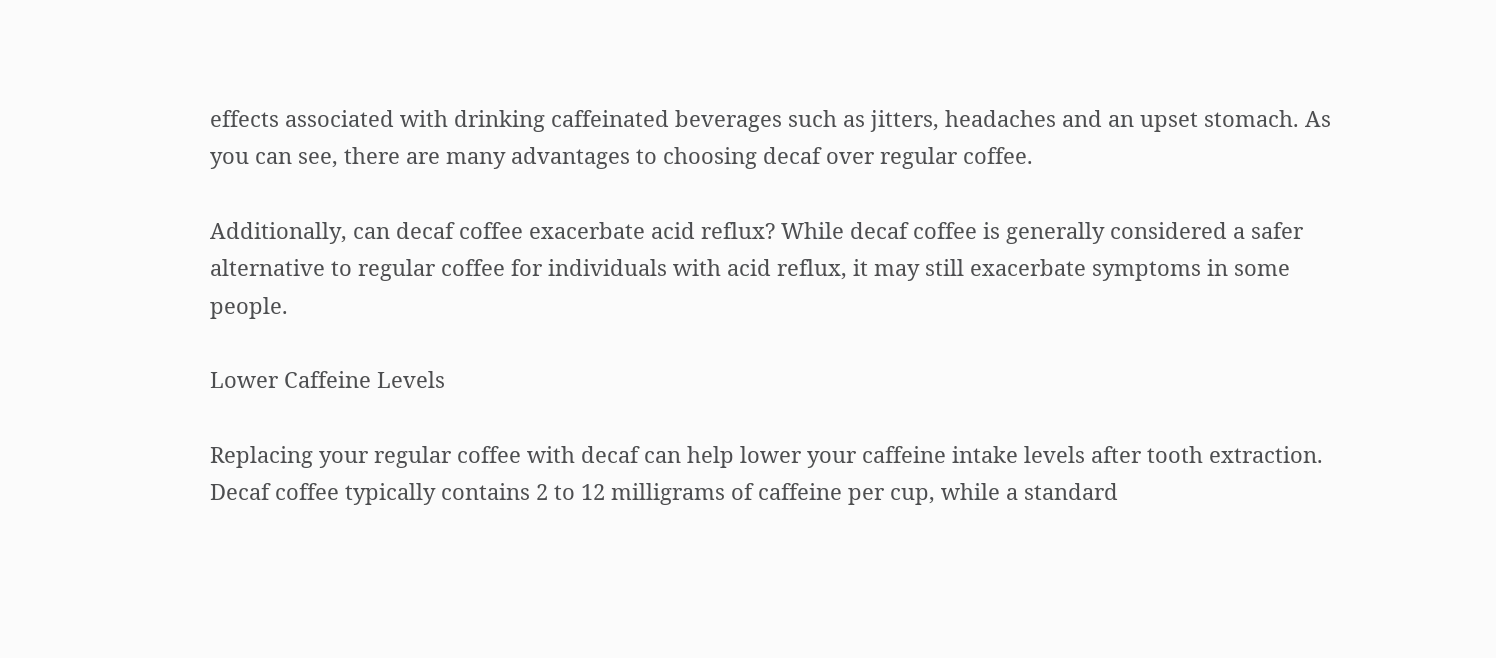effects associated with drinking caffeinated beverages such as jitters, headaches and an upset stomach. As you can see, there are many advantages to choosing decaf over regular coffee.

Additionally, can decaf coffee exacerbate acid reflux? While decaf coffee is generally considered a safer alternative to regular coffee for individuals with acid reflux, it may still exacerbate symptoms in some people.

Lower Caffeine Levels

Replacing your regular coffee with decaf can help lower your caffeine intake levels after tooth extraction. Decaf coffee typically contains 2 to 12 milligrams of caffeine per cup, while a standard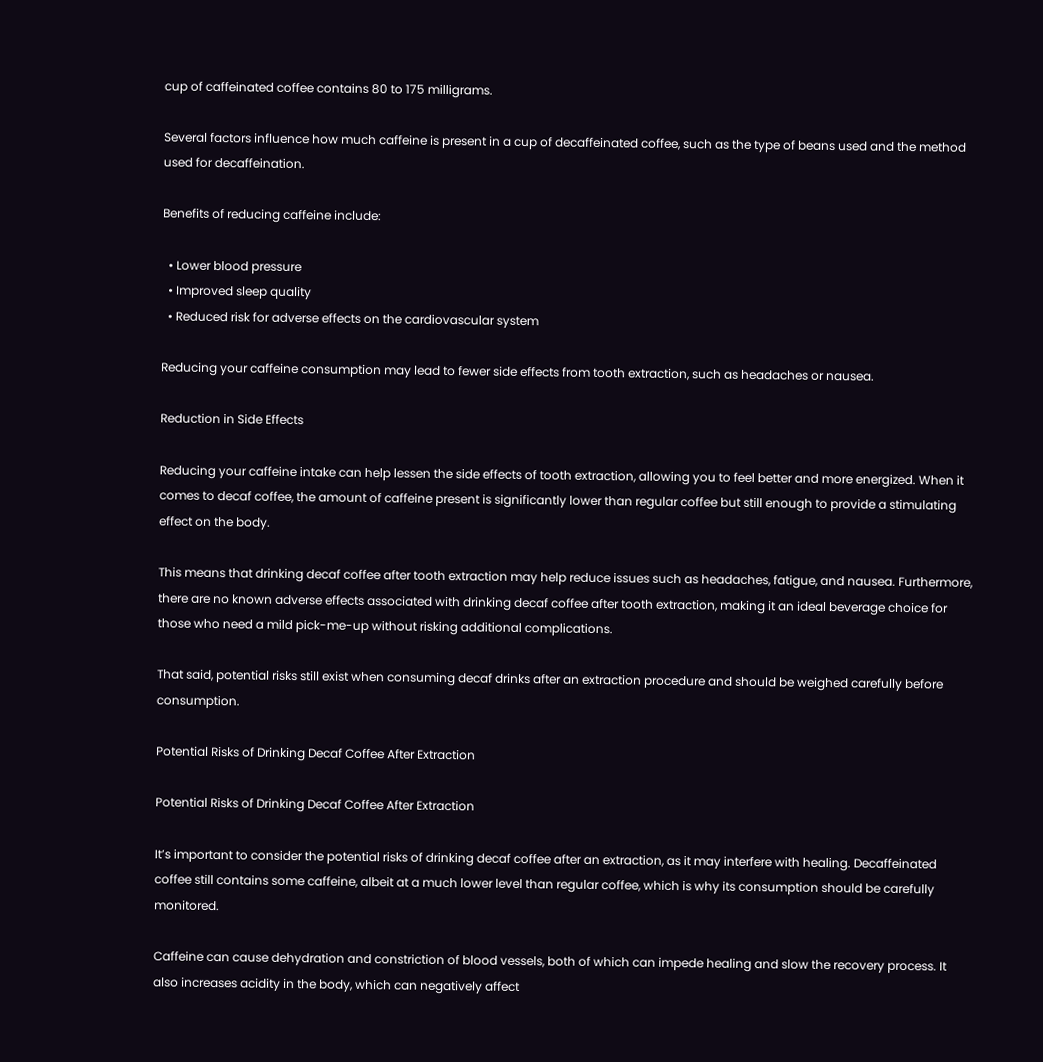cup of caffeinated coffee contains 80 to 175 milligrams.

Several factors influence how much caffeine is present in a cup of decaffeinated coffee, such as the type of beans used and the method used for decaffeination.

Benefits of reducing caffeine include:

  • Lower blood pressure
  • Improved sleep quality
  • Reduced risk for adverse effects on the cardiovascular system

Reducing your caffeine consumption may lead to fewer side effects from tooth extraction, such as headaches or nausea.

Reduction in Side Effects

Reducing your caffeine intake can help lessen the side effects of tooth extraction, allowing you to feel better and more energized. When it comes to decaf coffee, the amount of caffeine present is significantly lower than regular coffee but still enough to provide a stimulating effect on the body.

This means that drinking decaf coffee after tooth extraction may help reduce issues such as headaches, fatigue, and nausea. Furthermore, there are no known adverse effects associated with drinking decaf coffee after tooth extraction, making it an ideal beverage choice for those who need a mild pick-me-up without risking additional complications.

That said, potential risks still exist when consuming decaf drinks after an extraction procedure and should be weighed carefully before consumption.

Potential Risks of Drinking Decaf Coffee After Extraction

Potential Risks of Drinking Decaf Coffee After Extraction

It’s important to consider the potential risks of drinking decaf coffee after an extraction, as it may interfere with healing. Decaffeinated coffee still contains some caffeine, albeit at a much lower level than regular coffee, which is why its consumption should be carefully monitored.

Caffeine can cause dehydration and constriction of blood vessels, both of which can impede healing and slow the recovery process. It also increases acidity in the body, which can negatively affect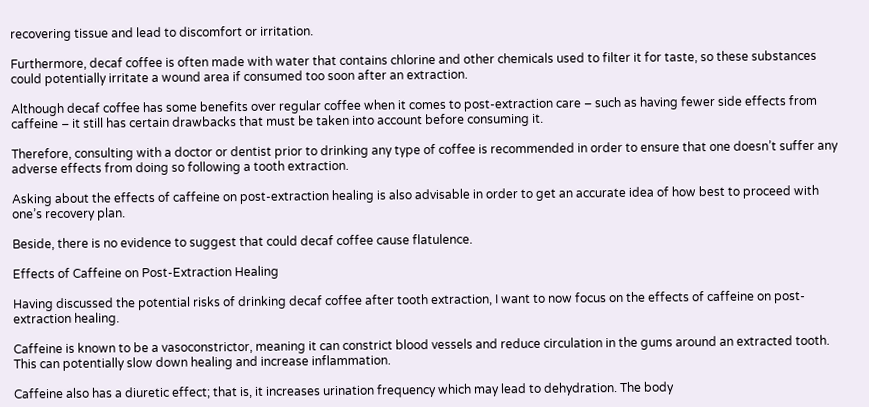recovering tissue and lead to discomfort or irritation.

Furthermore, decaf coffee is often made with water that contains chlorine and other chemicals used to filter it for taste, so these substances could potentially irritate a wound area if consumed too soon after an extraction.

Although decaf coffee has some benefits over regular coffee when it comes to post-extraction care – such as having fewer side effects from caffeine – it still has certain drawbacks that must be taken into account before consuming it.

Therefore, consulting with a doctor or dentist prior to drinking any type of coffee is recommended in order to ensure that one doesn’t suffer any adverse effects from doing so following a tooth extraction.

Asking about the effects of caffeine on post-extraction healing is also advisable in order to get an accurate idea of how best to proceed with one’s recovery plan.

Beside, there is no evidence to suggest that could decaf coffee cause flatulence.

Effects of Caffeine on Post-Extraction Healing

Having discussed the potential risks of drinking decaf coffee after tooth extraction, I want to now focus on the effects of caffeine on post-extraction healing.

Caffeine is known to be a vasoconstrictor, meaning it can constrict blood vessels and reduce circulation in the gums around an extracted tooth. This can potentially slow down healing and increase inflammation.

Caffeine also has a diuretic effect; that is, it increases urination frequency which may lead to dehydration. The body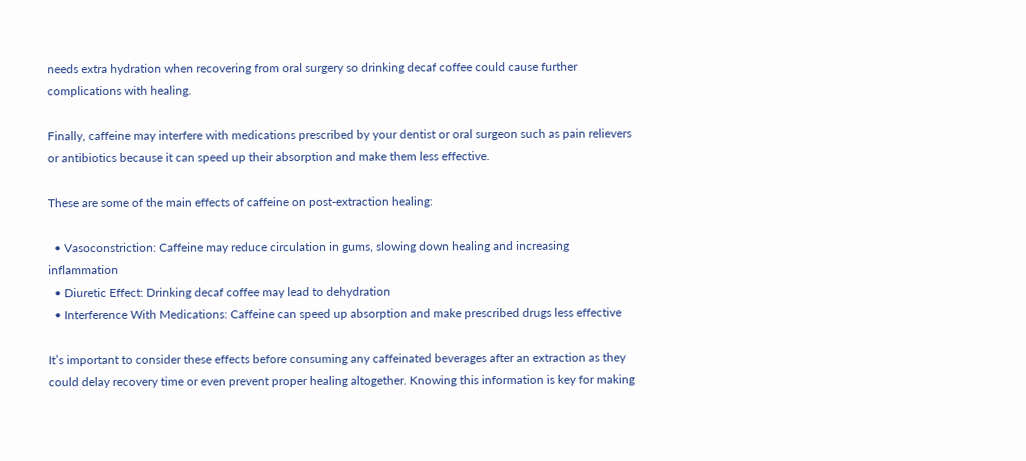needs extra hydration when recovering from oral surgery so drinking decaf coffee could cause further complications with healing.

Finally, caffeine may interfere with medications prescribed by your dentist or oral surgeon such as pain relievers or antibiotics because it can speed up their absorption and make them less effective.

These are some of the main effects of caffeine on post-extraction healing:

  • Vasoconstriction: Caffeine may reduce circulation in gums, slowing down healing and increasing inflammation
  • Diuretic Effect: Drinking decaf coffee may lead to dehydration
  • Interference With Medications: Caffeine can speed up absorption and make prescribed drugs less effective

It’s important to consider these effects before consuming any caffeinated beverages after an extraction as they could delay recovery time or even prevent proper healing altogether. Knowing this information is key for making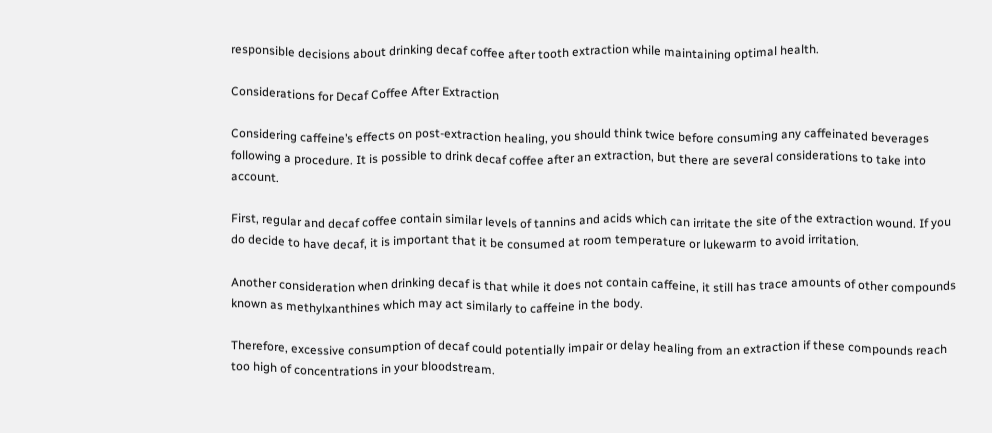responsible decisions about drinking decaf coffee after tooth extraction while maintaining optimal health.

Considerations for Decaf Coffee After Extraction

Considering caffeine’s effects on post-extraction healing, you should think twice before consuming any caffeinated beverages following a procedure. It is possible to drink decaf coffee after an extraction, but there are several considerations to take into account.

First, regular and decaf coffee contain similar levels of tannins and acids which can irritate the site of the extraction wound. If you do decide to have decaf, it is important that it be consumed at room temperature or lukewarm to avoid irritation.

Another consideration when drinking decaf is that while it does not contain caffeine, it still has trace amounts of other compounds known as methylxanthines which may act similarly to caffeine in the body.

Therefore, excessive consumption of decaf could potentially impair or delay healing from an extraction if these compounds reach too high of concentrations in your bloodstream.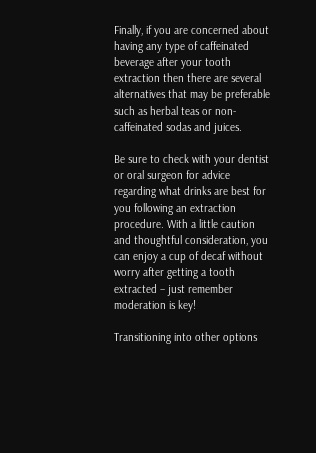Finally, if you are concerned about having any type of caffeinated beverage after your tooth extraction then there are several alternatives that may be preferable such as herbal teas or non-caffeinated sodas and juices.

Be sure to check with your dentist or oral surgeon for advice regarding what drinks are best for you following an extraction procedure. With a little caution and thoughtful consideration, you can enjoy a cup of decaf without worry after getting a tooth extracted – just remember moderation is key!

Transitioning into other options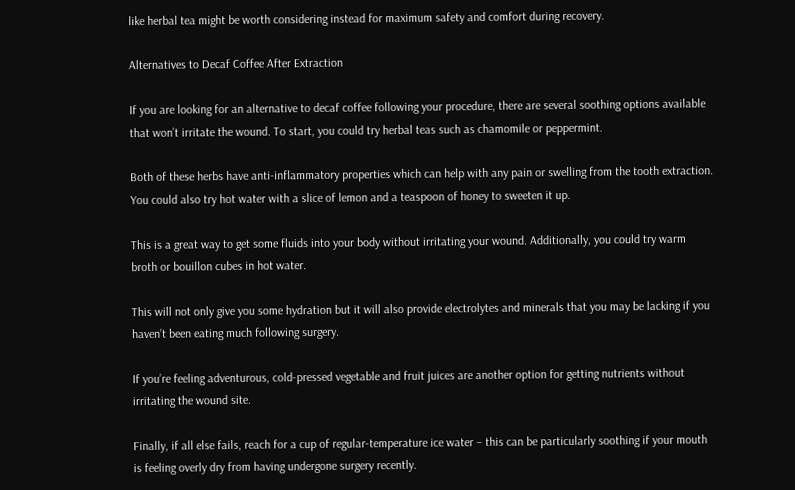like herbal tea might be worth considering instead for maximum safety and comfort during recovery.

Alternatives to Decaf Coffee After Extraction

If you are looking for an alternative to decaf coffee following your procedure, there are several soothing options available that won’t irritate the wound. To start, you could try herbal teas such as chamomile or peppermint.

Both of these herbs have anti-inflammatory properties which can help with any pain or swelling from the tooth extraction. You could also try hot water with a slice of lemon and a teaspoon of honey to sweeten it up.

This is a great way to get some fluids into your body without irritating your wound. Additionally, you could try warm broth or bouillon cubes in hot water.

This will not only give you some hydration but it will also provide electrolytes and minerals that you may be lacking if you haven’t been eating much following surgery.

If you’re feeling adventurous, cold-pressed vegetable and fruit juices are another option for getting nutrients without irritating the wound site.

Finally, if all else fails, reach for a cup of regular-temperature ice water – this can be particularly soothing if your mouth is feeling overly dry from having undergone surgery recently.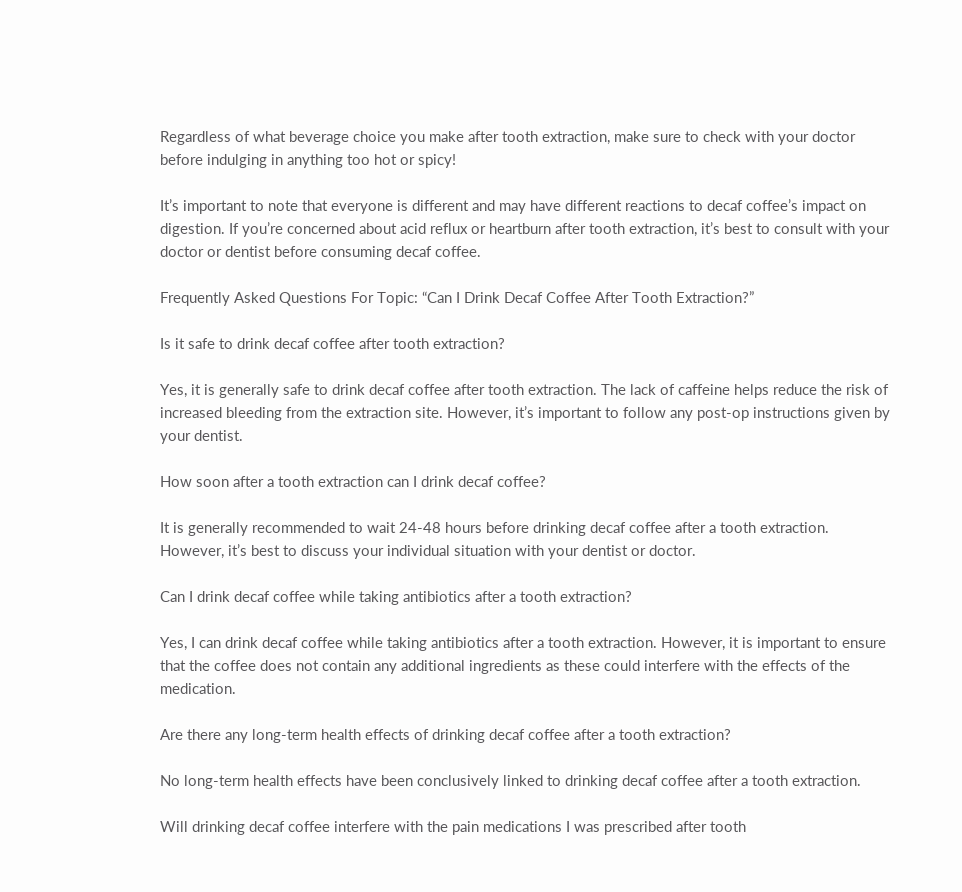Regardless of what beverage choice you make after tooth extraction, make sure to check with your doctor before indulging in anything too hot or spicy!

It’s important to note that everyone is different and may have different reactions to decaf coffee’s impact on digestion. If you’re concerned about acid reflux or heartburn after tooth extraction, it’s best to consult with your doctor or dentist before consuming decaf coffee.

Frequently Asked Questions For Topic: “Can I Drink Decaf Coffee After Tooth Extraction?”

Is it safe to drink decaf coffee after tooth extraction?

Yes, it is generally safe to drink decaf coffee after tooth extraction. The lack of caffeine helps reduce the risk of increased bleeding from the extraction site. However, it’s important to follow any post-op instructions given by your dentist.

How soon after a tooth extraction can I drink decaf coffee?

It is generally recommended to wait 24-48 hours before drinking decaf coffee after a tooth extraction. However, it’s best to discuss your individual situation with your dentist or doctor.

Can I drink decaf coffee while taking antibiotics after a tooth extraction?

Yes, I can drink decaf coffee while taking antibiotics after a tooth extraction. However, it is important to ensure that the coffee does not contain any additional ingredients as these could interfere with the effects of the medication.

Are there any long-term health effects of drinking decaf coffee after a tooth extraction?

No long-term health effects have been conclusively linked to drinking decaf coffee after a tooth extraction.

Will drinking decaf coffee interfere with the pain medications I was prescribed after tooth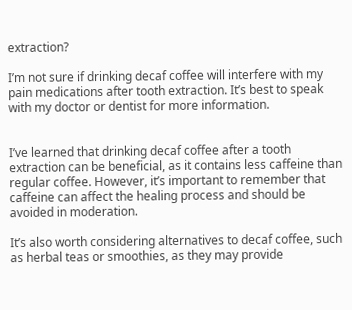extraction?

I’m not sure if drinking decaf coffee will interfere with my pain medications after tooth extraction. It’s best to speak with my doctor or dentist for more information.


I’ve learned that drinking decaf coffee after a tooth extraction can be beneficial, as it contains less caffeine than regular coffee. However, it’s important to remember that caffeine can affect the healing process and should be avoided in moderation.

It’s also worth considering alternatives to decaf coffee, such as herbal teas or smoothies, as they may provide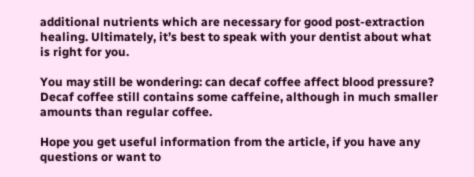additional nutrients which are necessary for good post-extraction healing. Ultimately, it’s best to speak with your dentist about what is right for you.

You may still be wondering: can decaf coffee affect blood pressure? Decaf coffee still contains some caffeine, although in much smaller amounts than regular coffee.

Hope you get useful information from the article, if you have any questions or want to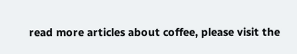read more articles about coffee, please visit the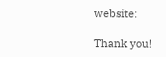website:

Thank you!